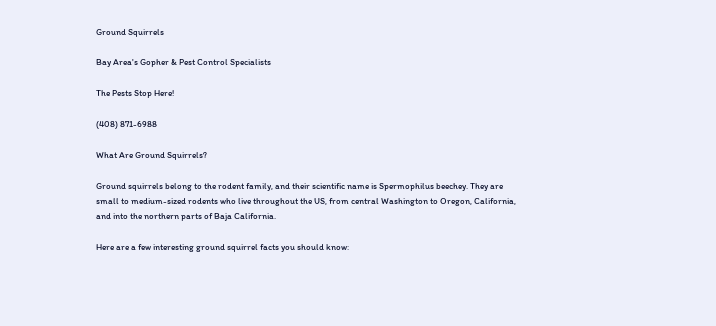Ground Squirrels

Bay Area's Gopher & Pest Control Specialists

The Pests Stop Here!

(408) 871-6988

What Are Ground Squirrels?

Ground squirrels belong to the rodent family, and their scientific name is Spermophilus beechey. They are small to medium-sized rodents who live throughout the US, from central Washington to Oregon, California, and into the northern parts of Baja California.

Here are a few interesting ground squirrel facts you should know: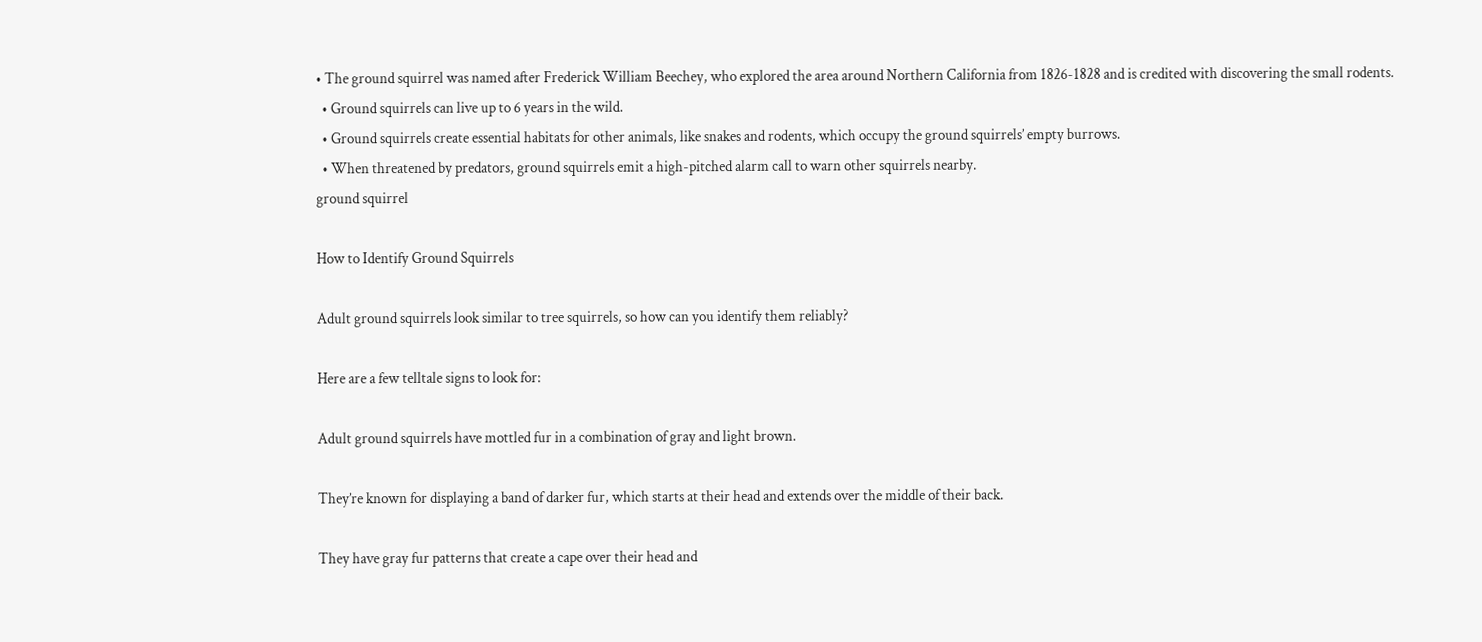• The ground squirrel was named after Frederick William Beechey, who explored the area around Northern California from 1826-1828 and is credited with discovering the small rodents.
  • Ground squirrels can live up to 6 years in the wild.
  • Ground squirrels create essential habitats for other animals, like snakes and rodents, which occupy the ground squirrels’ empty burrows.
  • When threatened by predators, ground squirrels emit a high-pitched alarm call to warn other squirrels nearby.
ground squirrel

How to Identify Ground Squirrels

Adult ground squirrels look similar to tree squirrels, so how can you identify them reliably?

Here are a few telltale signs to look for:

Adult ground squirrels have mottled fur in a combination of gray and light brown.

They’re known for displaying a band of darker fur, which starts at their head and extends over the middle of their back.

They have gray fur patterns that create a cape over their head and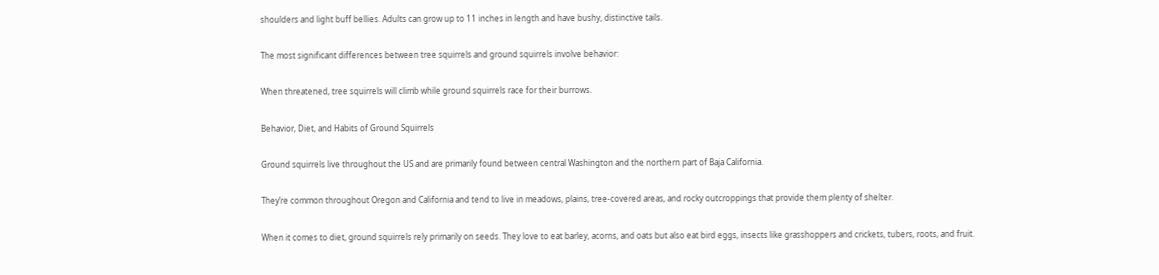shoulders and light buff bellies. Adults can grow up to 11 inches in length and have bushy, distinctive tails.

The most significant differences between tree squirrels and ground squirrels involve behavior:

When threatened, tree squirrels will climb while ground squirrels race for their burrows.

Behavior, Diet, and Habits of Ground Squirrels

Ground squirrels live throughout the US and are primarily found between central Washington and the northern part of Baja California.

They’re common throughout Oregon and California and tend to live in meadows, plains, tree-covered areas, and rocky outcroppings that provide them plenty of shelter.

When it comes to diet, ground squirrels rely primarily on seeds. They love to eat barley, acorns, and oats but also eat bird eggs, insects like grasshoppers and crickets, tubers, roots, and fruit.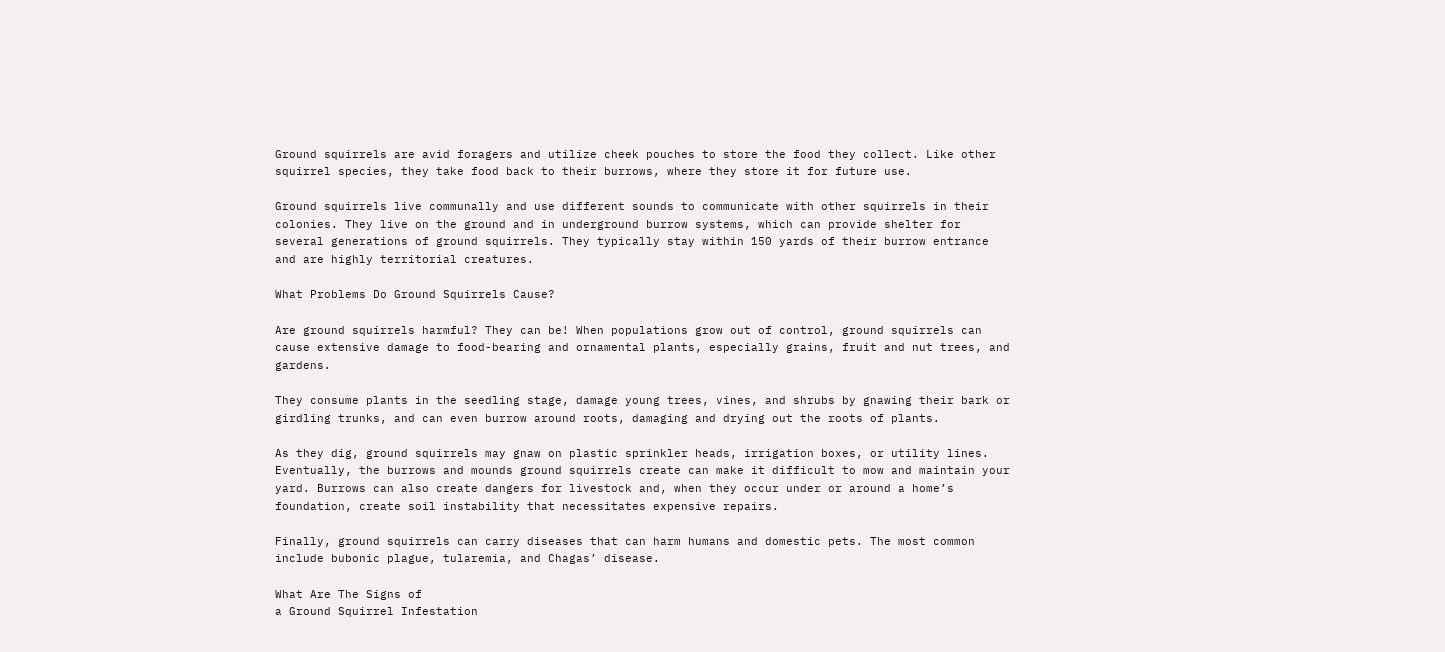Ground squirrels are avid foragers and utilize cheek pouches to store the food they collect. Like other squirrel species, they take food back to their burrows, where they store it for future use.

Ground squirrels live communally and use different sounds to communicate with other squirrels in their colonies. They live on the ground and in underground burrow systems, which can provide shelter for several generations of ground squirrels. They typically stay within 150 yards of their burrow entrance and are highly territorial creatures.

What Problems Do Ground Squirrels Cause?

Are ground squirrels harmful? They can be! When populations grow out of control, ground squirrels can cause extensive damage to food-bearing and ornamental plants, especially grains, fruit and nut trees, and gardens.

They consume plants in the seedling stage, damage young trees, vines, and shrubs by gnawing their bark or girdling trunks, and can even burrow around roots, damaging and drying out the roots of plants.

As they dig, ground squirrels may gnaw on plastic sprinkler heads, irrigation boxes, or utility lines. Eventually, the burrows and mounds ground squirrels create can make it difficult to mow and maintain your yard. Burrows can also create dangers for livestock and, when they occur under or around a home’s foundation, create soil instability that necessitates expensive repairs.

Finally, ground squirrels can carry diseases that can harm humans and domestic pets. The most common include bubonic plague, tularemia, and Chagas’ disease.

What Are The Signs of
a Ground Squirrel Infestation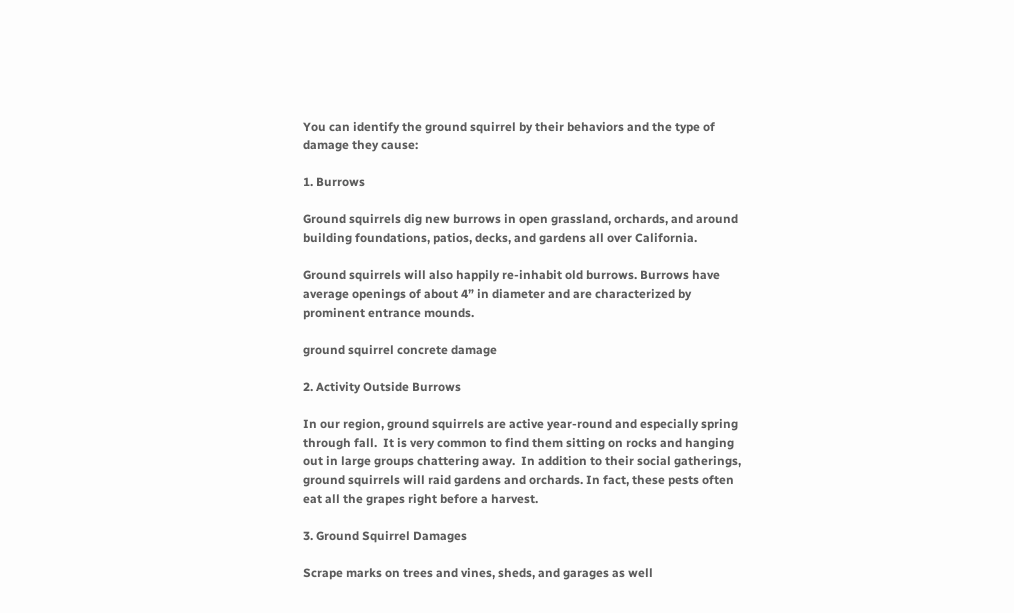You can identify the ground squirrel by their behaviors and the type of damage they cause:

1. Burrows

Ground squirrels dig new burrows in open grassland, orchards, and around building foundations, patios, decks, and gardens all over California.

Ground squirrels will also happily re-inhabit old burrows. Burrows have average openings of about 4” in diameter and are characterized by prominent entrance mounds.

ground squirrel concrete damage

2. Activity Outside Burrows

In our region, ground squirrels are active year-round and especially spring through fall.  It is very common to find them sitting on rocks and hanging out in large groups chattering away.  In addition to their social gatherings, ground squirrels will raid gardens and orchards. In fact, these pests often eat all the grapes right before a harvest.

3. Ground Squirrel Damages

Scrape marks on trees and vines, sheds, and garages as well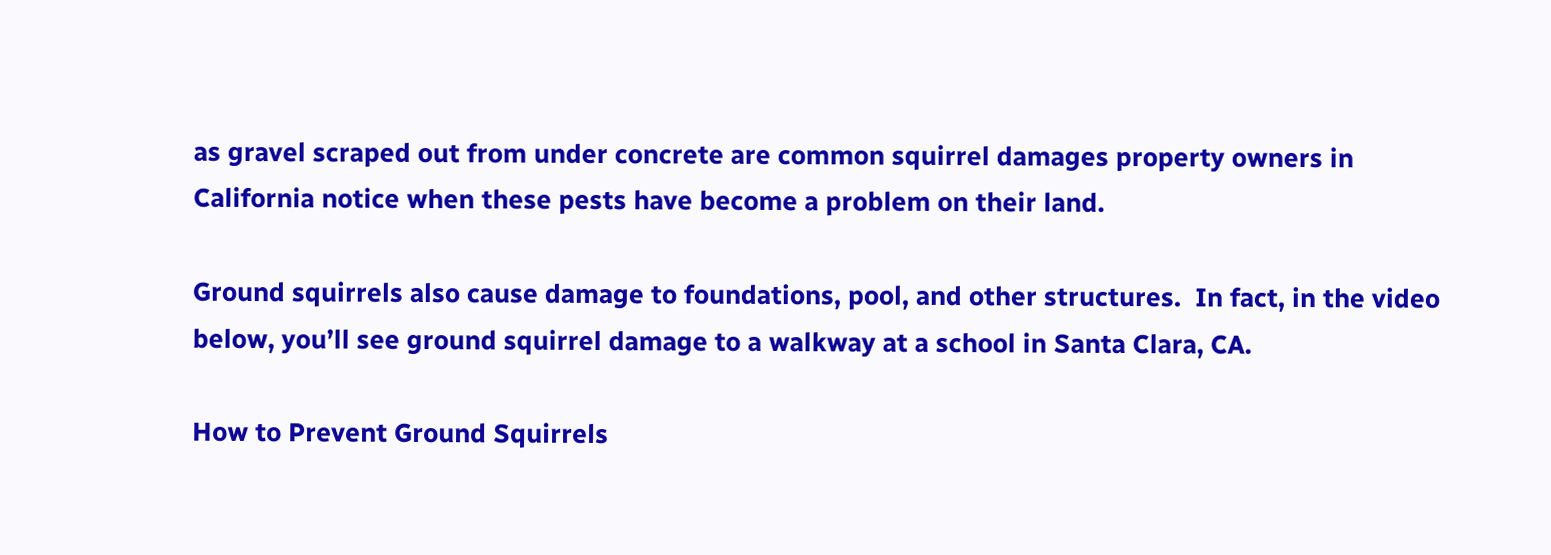as gravel scraped out from under concrete are common squirrel damages property owners in California notice when these pests have become a problem on their land.

Ground squirrels also cause damage to foundations, pool, and other structures.  In fact, in the video below, you’ll see ground squirrel damage to a walkway at a school in Santa Clara, CA.

How to Prevent Ground Squirrels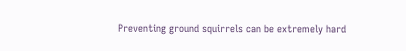Preventing ground squirrels can be extremely hard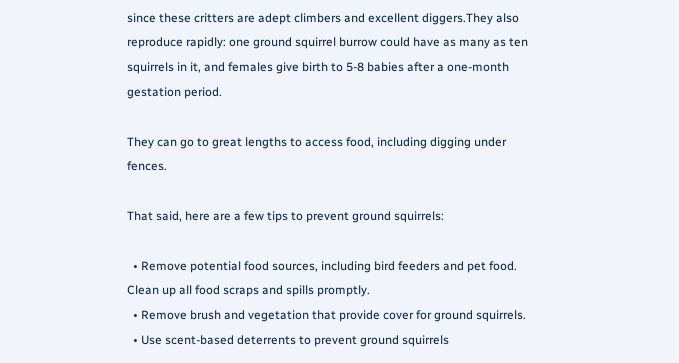since these critters are adept climbers and excellent diggers.They also reproduce rapidly: one ground squirrel burrow could have as many as ten squirrels in it, and females give birth to 5-8 babies after a one-month gestation period.

They can go to great lengths to access food, including digging under fences.

That said, here are a few tips to prevent ground squirrels:

  • Remove potential food sources, including bird feeders and pet food. Clean up all food scraps and spills promptly.
  • Remove brush and vegetation that provide cover for ground squirrels.
  • Use scent-based deterrents to prevent ground squirrels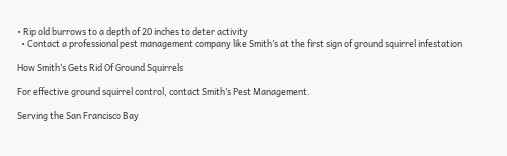• Rip old burrows to a depth of 20 inches to deter activity
  • Contact a professional pest management company like Smith’s at the first sign of ground squirrel infestation

How Smith’s Gets Rid Of Ground Squirrels

For effective ground squirrel control, contact Smith’s Pest Management.

Serving the San Francisco Bay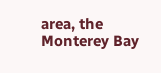area, the Monterey Bay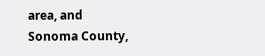area, and Sonoma County,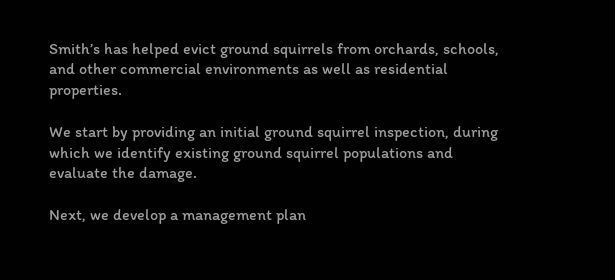Smith’s has helped evict ground squirrels from orchards, schools, and other commercial environments as well as residential properties.

We start by providing an initial ground squirrel inspection, during which we identify existing ground squirrel populations and evaluate the damage.

Next, we develop a management plan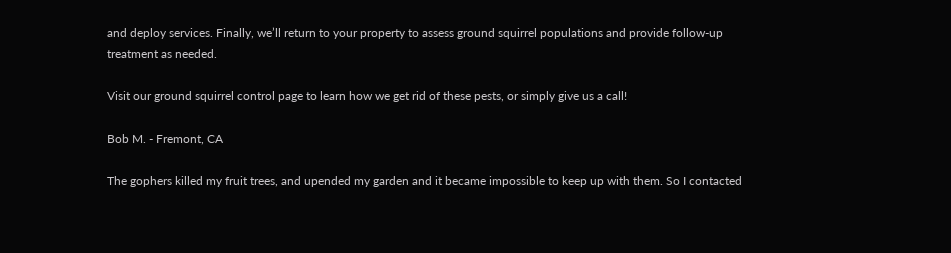and deploy services. Finally, we’ll return to your property to assess ground squirrel populations and provide follow-up treatment as needed.

Visit our ground squirrel control page to learn how we get rid of these pests, or simply give us a call!

Bob M. - Fremont, CA

The gophers killed my fruit trees, and upended my garden and it became impossible to keep up with them. So I contacted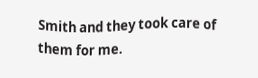Smith and they took care of them for me.